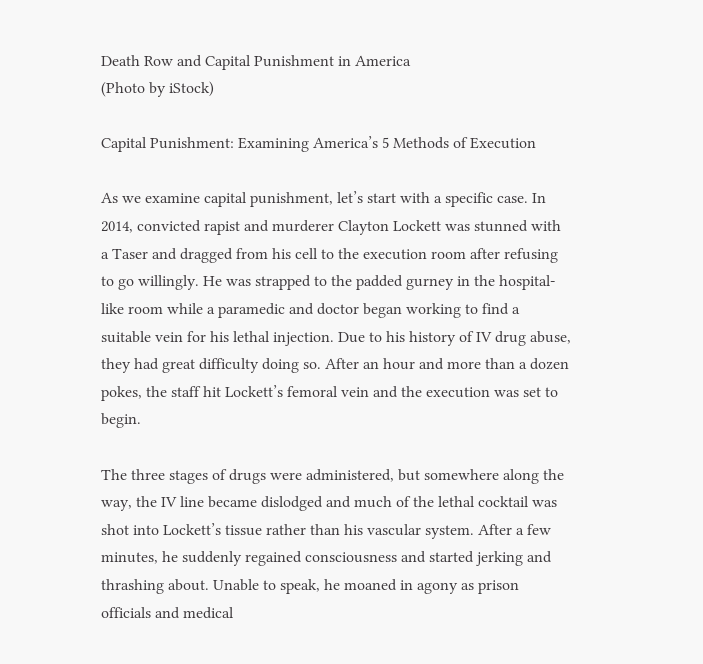Death Row and Capital Punishment in America
(Photo by iStock)

Capital Punishment: Examining America’s 5 Methods of Execution

As we examine capital punishment, let’s start with a specific case. In 2014, convicted rapist and murderer Clayton Lockett was stunned with a Taser and dragged from his cell to the execution room after refusing to go willingly. He was strapped to the padded gurney in the hospital-like room while a paramedic and doctor began working to find a suitable vein for his lethal injection. Due to his history of IV drug abuse, they had great difficulty doing so. After an hour and more than a dozen pokes, the staff hit Lockett’s femoral vein and the execution was set to begin.

The three stages of drugs were administered, but somewhere along the way, the IV line became dislodged and much of the lethal cocktail was shot into Lockett’s tissue rather than his vascular system. After a few minutes, he suddenly regained consciousness and started jerking and thrashing about. Unable to speak, he moaned in agony as prison officials and medical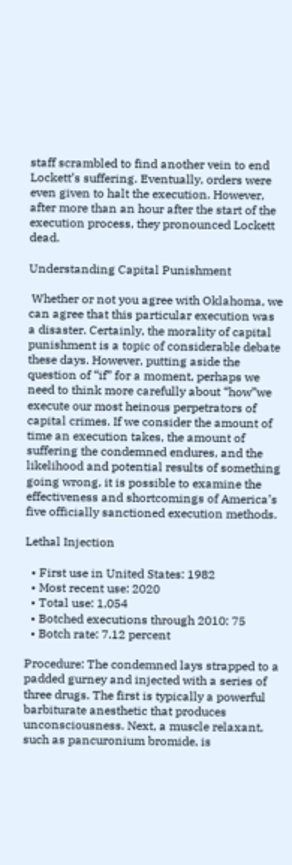staff scrambled to find another vein to end Lockett’s suffering. Eventually, orders were even given to halt the execution. However, after more than an hour after the start of the execution process, they pronounced Lockett dead.

Understanding Capital Punishment

 Whether or not you agree with Oklahoma, we can agree that this particular execution was a disaster. Certainly, the morality of capital punishment is a topic of considerable debate these days. However, putting aside the question of “if” for a moment, perhaps we need to think more carefully about “how”we execute our most heinous perpetrators of capital crimes. If we consider the amount of time an execution takes, the amount of suffering the condemned endures, and the likelihood and potential results of something going wrong, it is possible to examine the effectiveness and shortcomings of America’s five officially sanctioned execution methods.

Lethal Injection

  • First use in United States: 1982
  • Most recent use: 2020
  • Total use: 1,054
  • Botched executions through 2010: 75
  • Botch rate: 7.12 percent

Procedure: The condemned lays strapped to a padded gurney and injected with a series of three drugs. The first is typically a powerful barbiturate anesthetic that produces unconsciousness. Next, a muscle relaxant, such as pancuronium bromide, is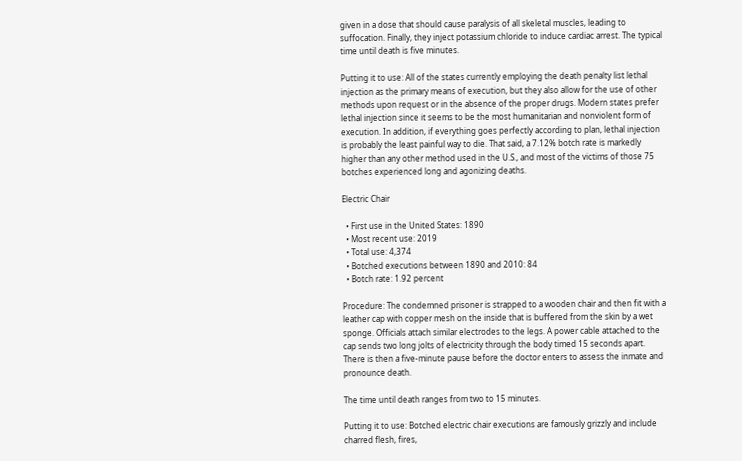given in a dose that should cause paralysis of all skeletal muscles, leading to suffocation. Finally, they inject potassium chloride to induce cardiac arrest. The typical time until death is five minutes.

Putting it to use: All of the states currently employing the death penalty list lethal injection as the primary means of execution, but they also allow for the use of other methods upon request or in the absence of the proper drugs. Modern states prefer lethal injection since it seems to be the most humanitarian and nonviolent form of execution. In addition, if everything goes perfectly according to plan, lethal injection is probably the least painful way to die. That said, a 7.12% botch rate is markedly higher than any other method used in the U.S., and most of the victims of those 75 botches experienced long and agonizing deaths.

Electric Chair

  • First use in the United States: 1890
  • Most recent use: 2019
  • Total use: 4,374
  • Botched executions between 1890 and 2010: 84
  • Botch rate: 1.92 percent

Procedure: The condemned prisoner is strapped to a wooden chair and then fit with a leather cap with copper mesh on the inside that is buffered from the skin by a wet sponge. Officials attach similar electrodes to the legs. A power cable attached to the cap sends two long jolts of electricity through the body timed 15 seconds apart. There is then a five-minute pause before the doctor enters to assess the inmate and pronounce death.

The time until death ranges from two to 15 minutes.

Putting it to use: Botched electric chair executions are famously grizzly and include charred flesh, fires,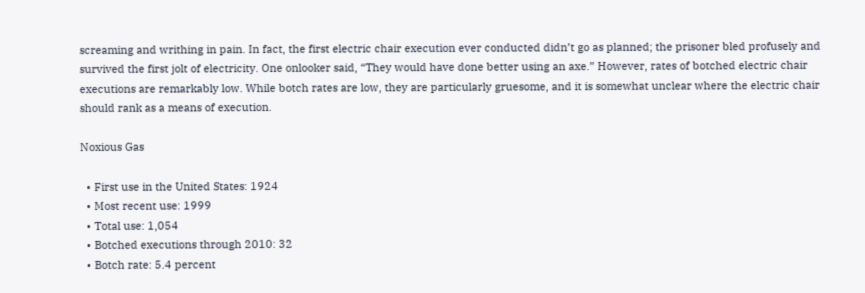screaming and writhing in pain. In fact, the first electric chair execution ever conducted didn’t go as planned; the prisoner bled profusely and survived the first jolt of electricity. One onlooker said, “They would have done better using an axe.” However, rates of botched electric chair executions are remarkably low. While botch rates are low, they are particularly gruesome, and it is somewhat unclear where the electric chair should rank as a means of execution.

Noxious Gas

  • First use in the United States: 1924
  • Most recent use: 1999
  • Total use: 1,054
  • Botched executions through 2010: 32
  • Botch rate: 5.4 percent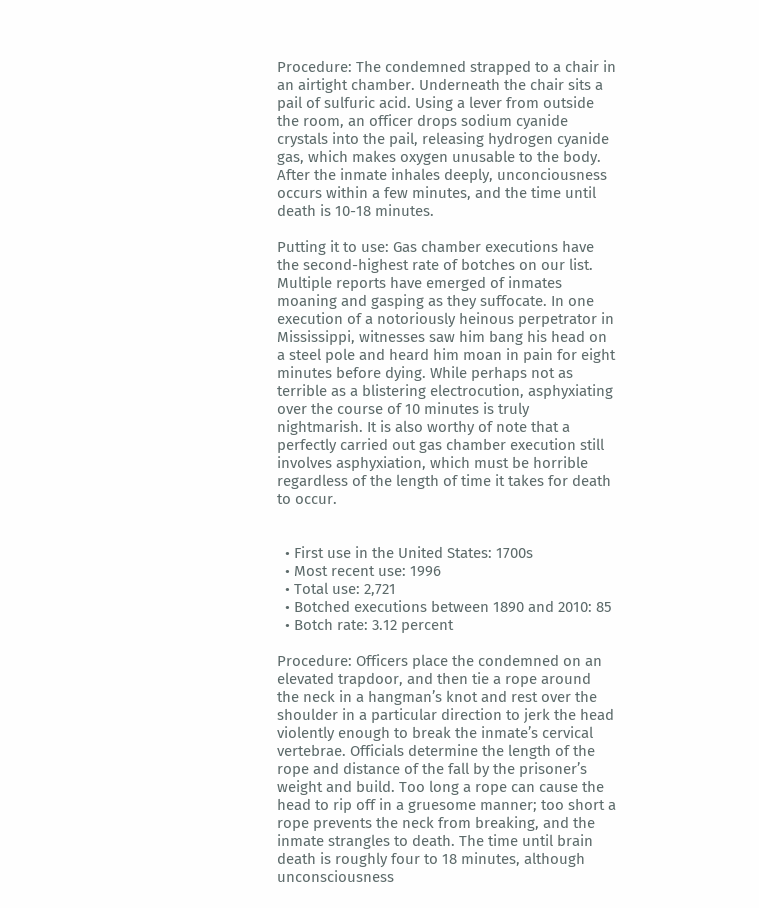Procedure: The condemned strapped to a chair in an airtight chamber. Underneath the chair sits a pail of sulfuric acid. Using a lever from outside the room, an officer drops sodium cyanide crystals into the pail, releasing hydrogen cyanide gas, which makes oxygen unusable to the body. After the inmate inhales deeply, unconciousness occurs within a few minutes, and the time until death is 10-18 minutes.

Putting it to use: Gas chamber executions have the second-highest rate of botches on our list. Multiple reports have emerged of inmates moaning and gasping as they suffocate. In one execution of a notoriously heinous perpetrator in Mississippi, witnesses saw him bang his head on a steel pole and heard him moan in pain for eight minutes before dying. While perhaps not as terrible as a blistering electrocution, asphyxiating over the course of 10 minutes is truly nightmarish. It is also worthy of note that a perfectly carried out gas chamber execution still involves asphyxiation, which must be horrible regardless of the length of time it takes for death to occur.


  • First use in the United States: 1700s
  • Most recent use: 1996
  • Total use: 2,721
  • Botched executions between 1890 and 2010: 85
  • Botch rate: 3.12 percent

Procedure: Officers place the condemned on an elevated trapdoor, and then tie a rope around the neck in a hangman’s knot and rest over the shoulder in a particular direction to jerk the head violently enough to break the inmate’s cervical vertebrae. Officials determine the length of the rope and distance of the fall by the prisoner’s weight and build. Too long a rope can cause the head to rip off in a gruesome manner; too short a rope prevents the neck from breaking, and the inmate strangles to death. The time until brain death is roughly four to 18 minutes, although unconsciousness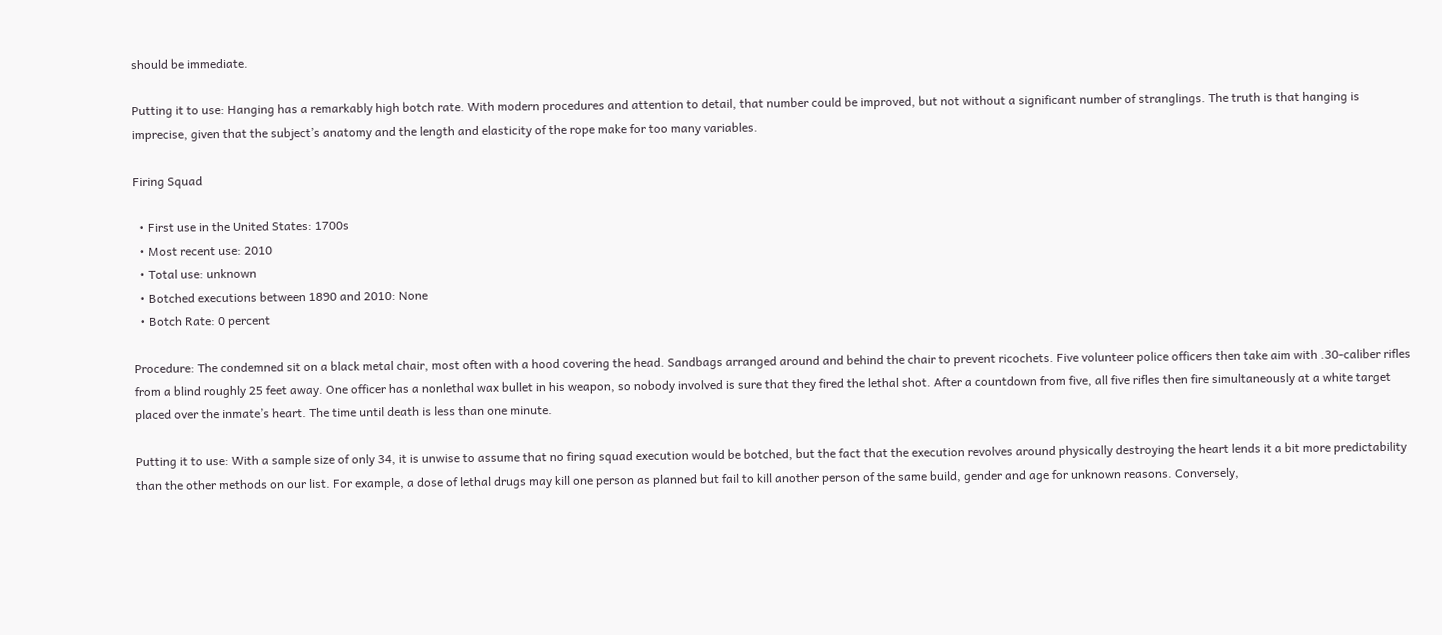should be immediate.

Putting it to use: Hanging has a remarkably high botch rate. With modern procedures and attention to detail, that number could be improved, but not without a significant number of stranglings. The truth is that hanging is imprecise, given that the subject’s anatomy and the length and elasticity of the rope make for too many variables.

Firing Squad

  • First use in the United States: 1700s
  • Most recent use: 2010
  • Total use: unknown
  • Botched executions between 1890 and 2010: None
  • Botch Rate: 0 percent

Procedure: The condemned sit on a black metal chair, most often with a hood covering the head. Sandbags arranged around and behind the chair to prevent ricochets. Five volunteer police officers then take aim with .30-caliber rifles from a blind roughly 25 feet away. One officer has a nonlethal wax bullet in his weapon, so nobody involved is sure that they fired the lethal shot. After a countdown from five, all five rifles then fire simultaneously at a white target placed over the inmate’s heart. The time until death is less than one minute.

Putting it to use: With a sample size of only 34, it is unwise to assume that no firing squad execution would be botched, but the fact that the execution revolves around physically destroying the heart lends it a bit more predictability than the other methods on our list. For example, a dose of lethal drugs may kill one person as planned but fail to kill another person of the same build, gender and age for unknown reasons. Conversely,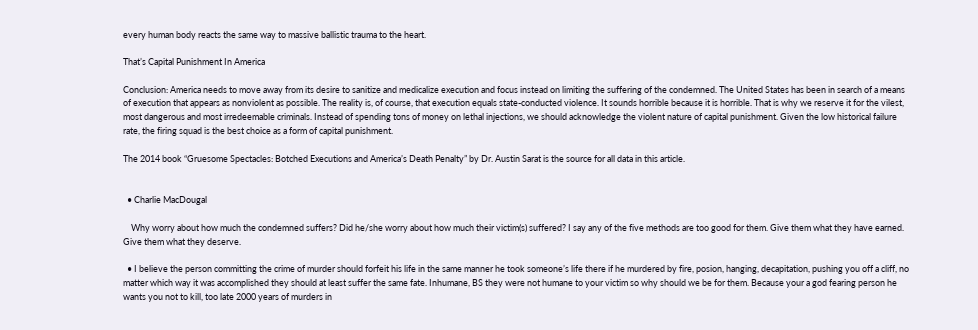every human body reacts the same way to massive ballistic trauma to the heart.

That’s Capital Punishment In America

Conclusion: America needs to move away from its desire to sanitize and medicalize execution and focus instead on limiting the suffering of the condemned. The United States has been in search of a means of execution that appears as nonviolent as possible. The reality is, of course, that execution equals state-conducted violence. It sounds horrible because it is horrible. That is why we reserve it for the vilest, most dangerous and most irredeemable criminals. Instead of spending tons of money on lethal injections, we should acknowledge the violent nature of capital punishment. Given the low historical failure rate, the firing squad is the best choice as a form of capital punishment.

The 2014 book “Gruesome Spectacles: Botched Executions and America’s Death Penalty” by Dr. Austin Sarat is the source for all data in this article.


  • Charlie MacDougal

    Why worry about how much the condemned suffers? Did he/she worry about how much their victim(s) suffered? I say any of the five methods are too good for them. Give them what they have earned. Give them what they deserve.

  • I believe the person committing the crime of murder should forfeit his life in the same manner he took someone’s life there if he murdered by fire, posion, hanging, decapitation, pushing you off a cliff, no matter which way it was accomplished they should at least suffer the same fate. Inhumane, BS they were not humane to your victim so why should we be for them. Because your a god fearing person he wants you not to kill, too late 2000 years of murders in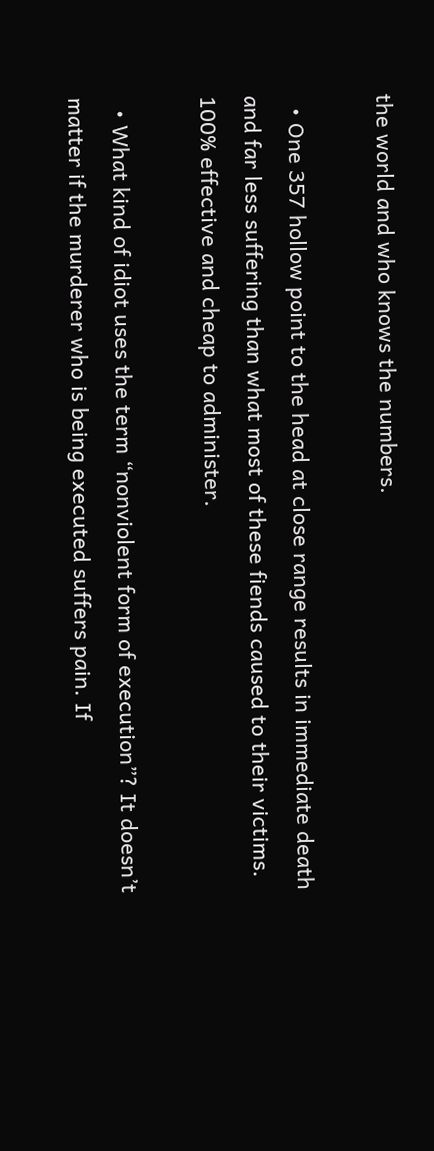the world and who knows the numbers.

  • One 357 hollow point to the head at close range results in immediate death and far less suffering than what most of these fiends caused to their victims. 100% effective and cheap to administer.

  • What kind of idiot uses the term “nonviolent form of execution”? It doesn’t matter if the murderer who is being executed suffers pain. If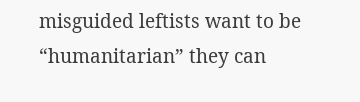misguided leftists want to be “humanitarian” they can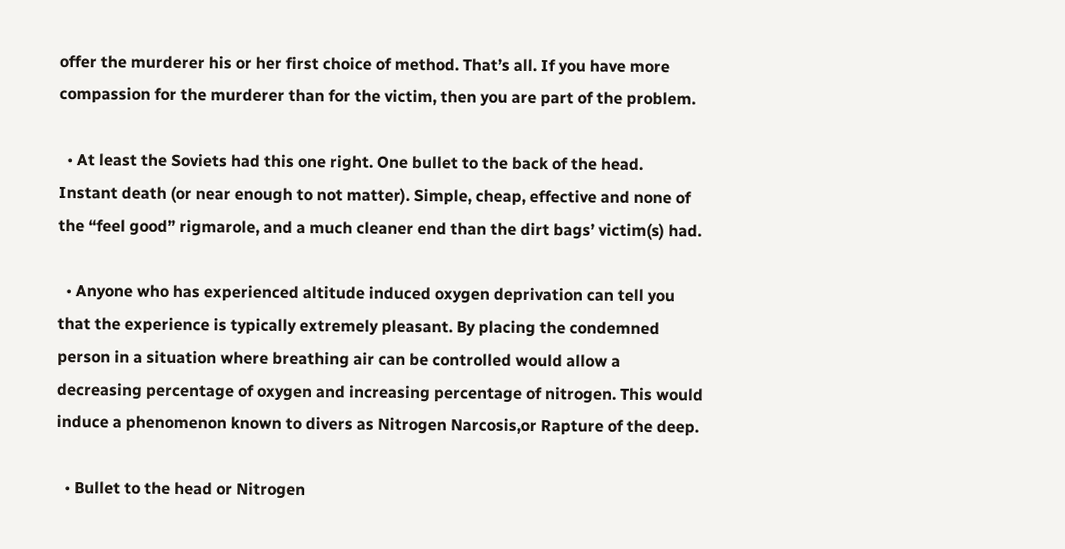offer the murderer his or her first choice of method. That’s all. If you have more compassion for the murderer than for the victim, then you are part of the problem.

  • At least the Soviets had this one right. One bullet to the back of the head. Instant death (or near enough to not matter). Simple, cheap, effective and none of the “feel good” rigmarole, and a much cleaner end than the dirt bags’ victim(s) had.

  • Anyone who has experienced altitude induced oxygen deprivation can tell you that the experience is typically extremely pleasant. By placing the condemned person in a situation where breathing air can be controlled would allow a decreasing percentage of oxygen and increasing percentage of nitrogen. This would induce a phenomenon known to divers as Nitrogen Narcosis,or Rapture of the deep.

  • Bullet to the head or Nitrogen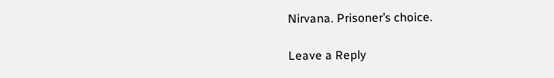Nirvana. Prisoner’s choice.

Leave a Reply